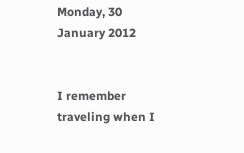Monday, 30 January 2012


I remember traveling when I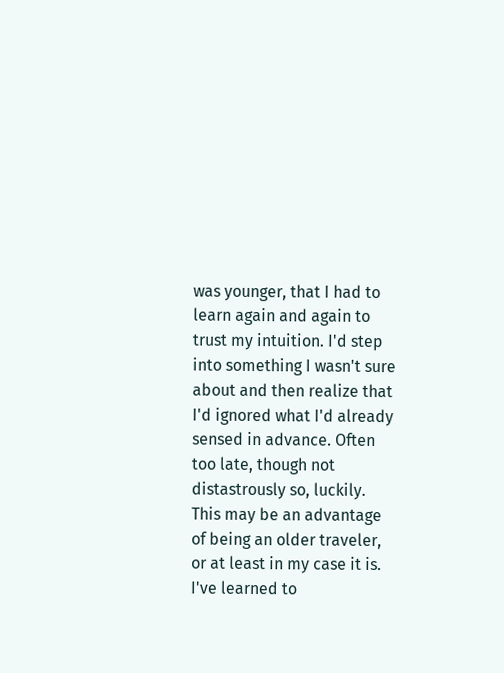was younger, that I had to learn again and again to trust my intuition. I'd step into something I wasn't sure about and then realize that I'd ignored what I'd already sensed in advance. Often too late, though not distastrously so, luckily. This may be an advantage of being an older traveler, or at least in my case it is. I've learned to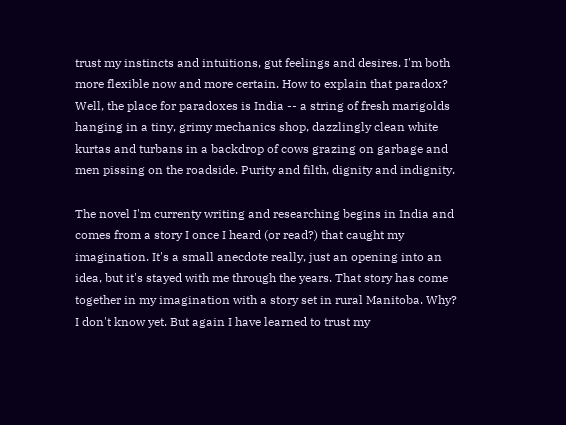trust my instincts and intuitions, gut feelings and desires. I'm both more flexible now and more certain. How to explain that paradox? Well, the place for paradoxes is India -- a string of fresh marigolds hanging in a tiny, grimy mechanics shop, dazzlingly clean white kurtas and turbans in a backdrop of cows grazing on garbage and men pissing on the roadside. Purity and filth, dignity and indignity.

The novel I'm currenty writing and researching begins in India and comes from a story I once I heard (or read?) that caught my imagination. It's a small anecdote really, just an opening into an idea, but it's stayed with me through the years. That story has come together in my imagination with a story set in rural Manitoba. Why? I don't know yet. But again I have learned to trust my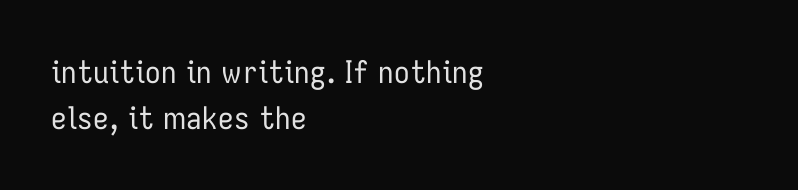intuition in writing. If nothing else, it makes the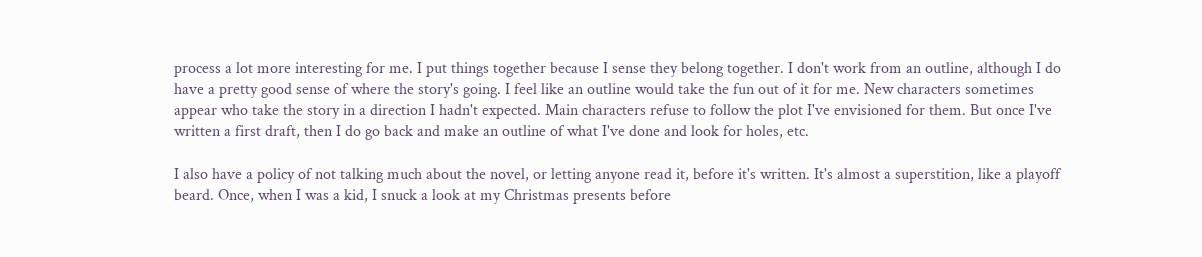process a lot more interesting for me. I put things together because I sense they belong together. I don't work from an outline, although I do have a pretty good sense of where the story's going. I feel like an outline would take the fun out of it for me. New characters sometimes appear who take the story in a direction I hadn't expected. Main characters refuse to follow the plot I've envisioned for them. But once I've written a first draft, then I do go back and make an outline of what I've done and look for holes, etc.

I also have a policy of not talking much about the novel, or letting anyone read it, before it's written. It's almost a superstition, like a playoff beard. Once, when I was a kid, I snuck a look at my Christmas presents before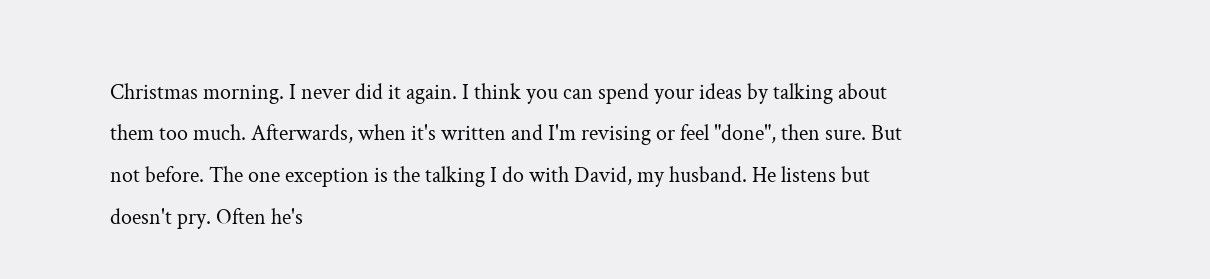Christmas morning. I never did it again. I think you can spend your ideas by talking about them too much. Afterwards, when it's written and I'm revising or feel "done", then sure. But not before. The one exception is the talking I do with David, my husband. He listens but doesn't pry. Often he's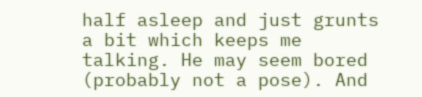half asleep and just grunts a bit which keeps me talking. He may seem bored (probably not a pose). And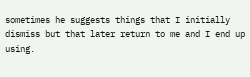sometimes he suggests things that I initially dismiss but that later return to me and I end up using.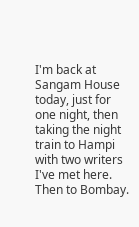I'm back at Sangam House today, just for one night, then taking the night train to Hampi with two writers I've met here. Then to Bombay.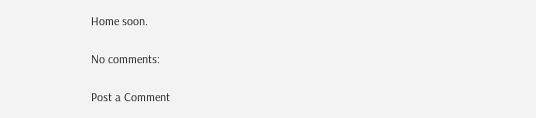Home soon.

No comments:

Post a Comment